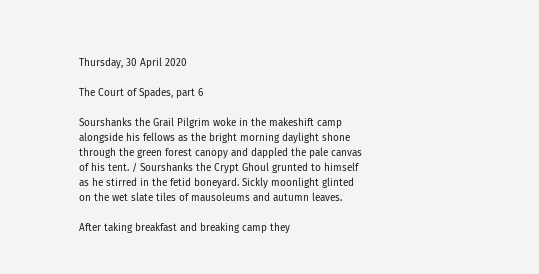Thursday, 30 April 2020

The Court of Spades, part 6

Sourshanks the Grail Pilgrim woke in the makeshift camp alongside his fellows as the bright morning daylight shone through the green forest canopy and dappled the pale canvas of his tent. / Sourshanks the Crypt Ghoul grunted to himself as he stirred in the fetid boneyard. Sickly moonlight glinted on the wet slate tiles of mausoleums and autumn leaves.

After taking breakfast and breaking camp they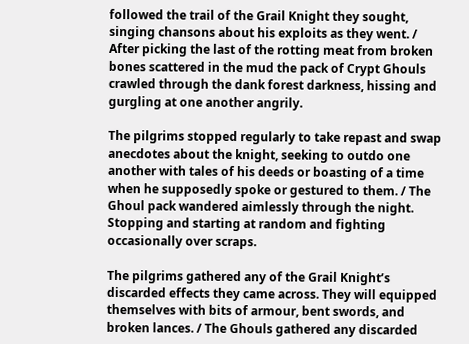followed the trail of the Grail Knight they sought, singing chansons about his exploits as they went. / After picking the last of the rotting meat from broken bones scattered in the mud the pack of Crypt Ghouls crawled through the dank forest darkness, hissing and gurgling at one another angrily.

The pilgrims stopped regularly to take repast and swap anecdotes about the knight, seeking to outdo one another with tales of his deeds or boasting of a time when he supposedly spoke or gestured to them. / The Ghoul pack wandered aimlessly through the night. Stopping and starting at random and fighting occasionally over scraps.

The pilgrims gathered any of the Grail Knight’s discarded effects they came across. They will equipped themselves with bits of armour, bent swords, and broken lances. / The Ghouls gathered any discarded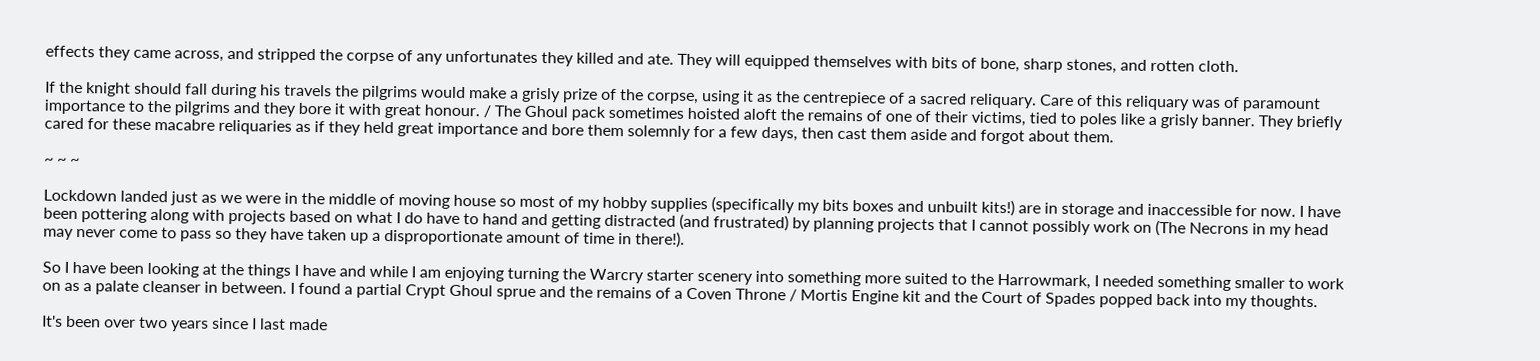effects they came across, and stripped the corpse of any unfortunates they killed and ate. They will equipped themselves with bits of bone, sharp stones, and rotten cloth.

If the knight should fall during his travels the pilgrims would make a grisly prize of the corpse, using it as the centrepiece of a sacred reliquary. Care of this reliquary was of paramount importance to the pilgrims and they bore it with great honour. / The Ghoul pack sometimes hoisted aloft the remains of one of their victims, tied to poles like a grisly banner. They briefly cared for these macabre reliquaries as if they held great importance and bore them solemnly for a few days, then cast them aside and forgot about them.

~ ~ ~

Lockdown landed just as we were in the middle of moving house so most of my hobby supplies (specifically my bits boxes and unbuilt kits!) are in storage and inaccessible for now. I have been pottering along with projects based on what I do have to hand and getting distracted (and frustrated) by planning projects that I cannot possibly work on (The Necrons in my head may never come to pass so they have taken up a disproportionate amount of time in there!).

So I have been looking at the things I have and while I am enjoying turning the Warcry starter scenery into something more suited to the Harrowmark, I needed something smaller to work on as a palate cleanser in between. I found a partial Crypt Ghoul sprue and the remains of a Coven Throne / Mortis Engine kit and the Court of Spades popped back into my thoughts.

It's been over two years since I last made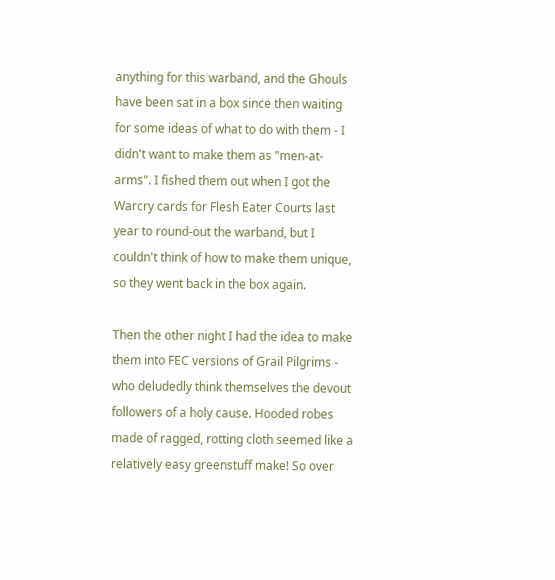anything for this warband, and the Ghouls have been sat in a box since then waiting for some ideas of what to do with them - I didn't want to make them as "men-at-arms". I fished them out when I got the Warcry cards for Flesh Eater Courts last year to round-out the warband, but I couldn't think of how to make them unique, so they went back in the box again.

Then the other night I had the idea to make them into FEC versions of Grail Pilgrims - who deludedly think themselves the devout followers of a holy cause. Hooded robes made of ragged, rotting cloth seemed like a relatively easy greenstuff make! So over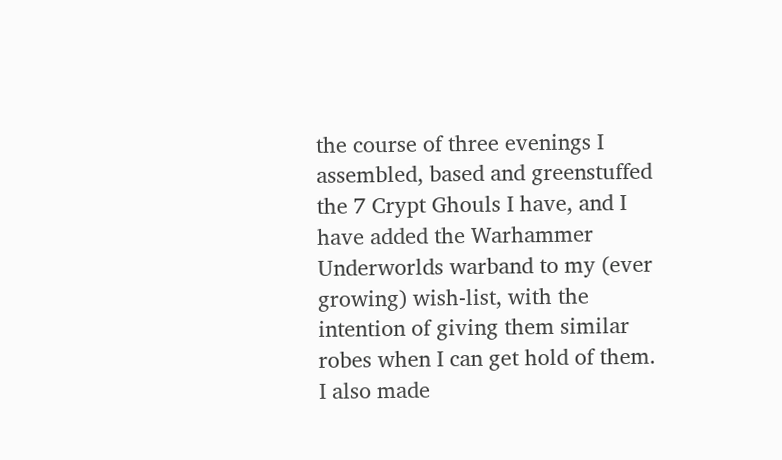the course of three evenings I assembled, based and greenstuffed the 7 Crypt Ghouls I have, and I have added the Warhammer Underworlds warband to my (ever growing) wish-list, with the intention of giving them similar robes when I can get hold of them. I also made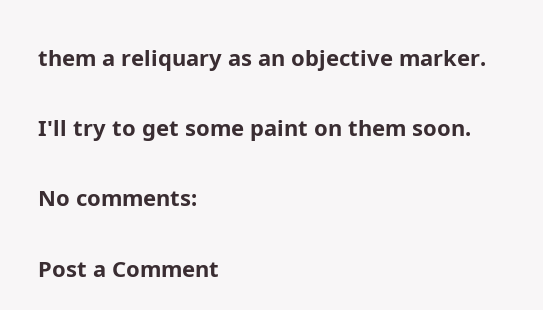them a reliquary as an objective marker.

I'll try to get some paint on them soon.

No comments:

Post a Comment